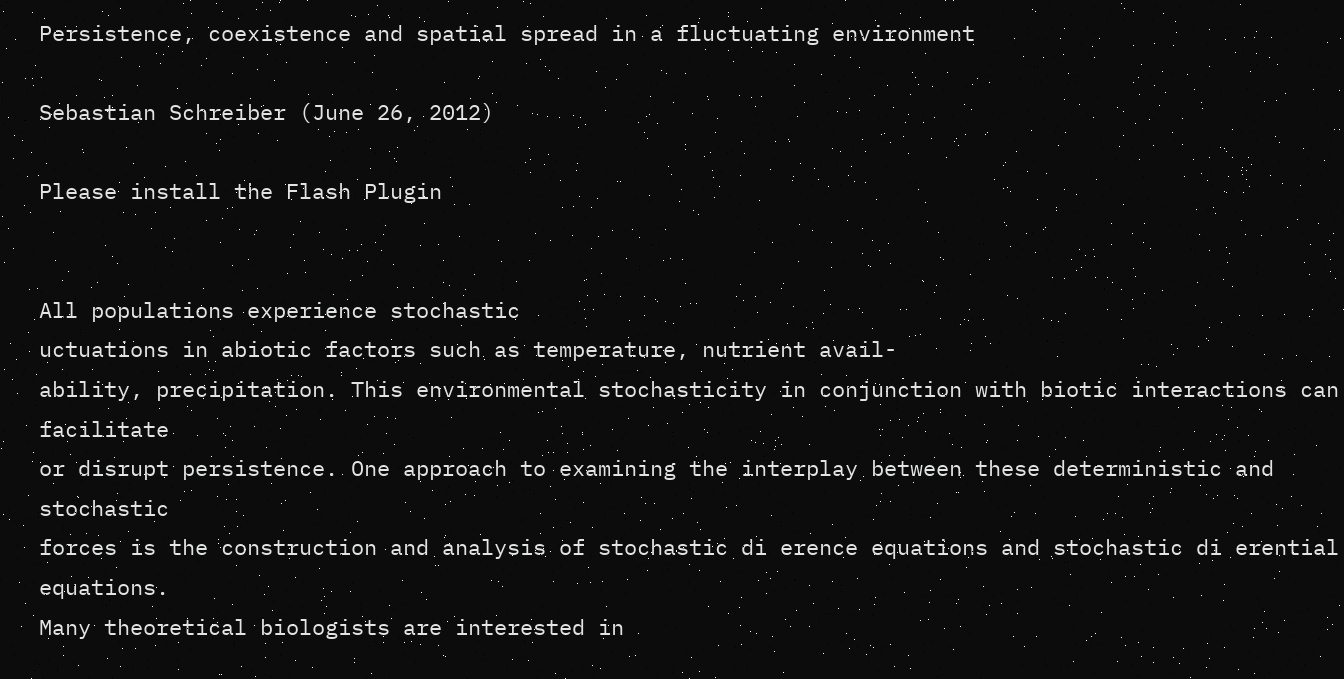Persistence, coexistence and spatial spread in a fluctuating environment

Sebastian Schreiber (June 26, 2012)

Please install the Flash Plugin


All populations experience stochastic
uctuations in abiotic factors such as temperature, nutrient avail-
ability, precipitation. This environmental stochasticity in conjunction with biotic interactions can facilitate
or disrupt persistence. One approach to examining the interplay between these deterministic and stochastic
forces is the construction and analysis of stochastic di erence equations and stochastic di erential equations.
Many theoretical biologists are interested in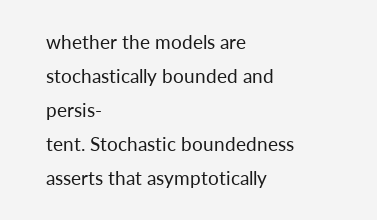whether the models are stochastically bounded and persis-
tent. Stochastic boundedness asserts that asymptotically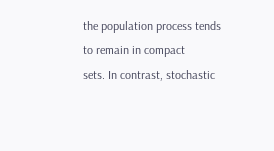the population process tends to remain in compact
sets. In contrast, stochastic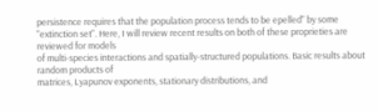persistence requires that the population process tends to be epelled" by some
"extinction set". Here, I will review recent results on both of these proprieties are reviewed for models
of multi-species interactions and spatially-structured populations. Basic results about random products of
matrices, Lyapunov exponents, stationary distributions, and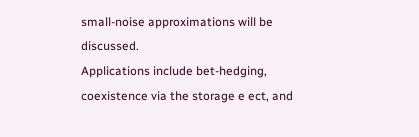small-noise approximations will be discussed.
Applications include bet-hedging, coexistence via the storage e ect, and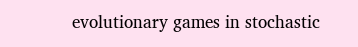evolutionary games in stochastic